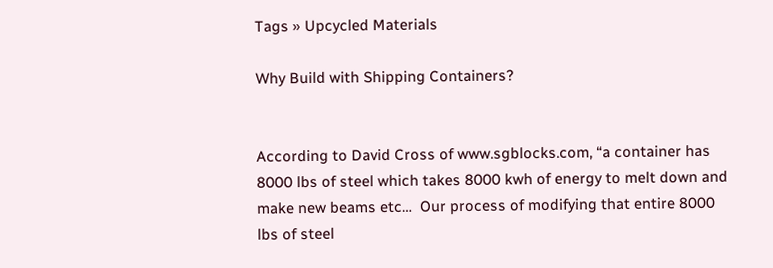Tags » Upcycled Materials

Why Build with Shipping Containers?


According to David Cross of www.sgblocks.com, “a container has 8000 lbs of steel which takes 8000 kwh of energy to melt down and make new beams etc…  Our process of modifying that entire 8000 lbs of steel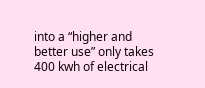into a “higher and better use” only takes 400 kwh of electrical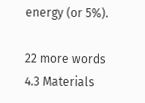energy (or 5%).

22 more words
4.3 Materials